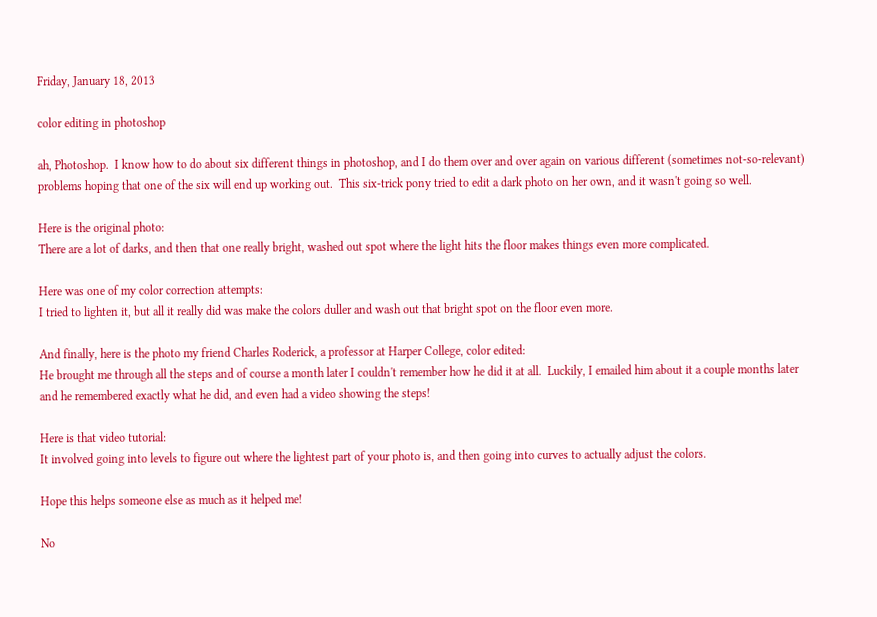Friday, January 18, 2013

color editing in photoshop

ah, Photoshop.  I know how to do about six different things in photoshop, and I do them over and over again on various different (sometimes not-so-relevant) problems hoping that one of the six will end up working out.  This six-trick pony tried to edit a dark photo on her own, and it wasn't going so well.

Here is the original photo:
There are a lot of darks, and then that one really bright, washed out spot where the light hits the floor makes things even more complicated.

Here was one of my color correction attempts:
I tried to lighten it, but all it really did was make the colors duller and wash out that bright spot on the floor even more.

And finally, here is the photo my friend Charles Roderick, a professor at Harper College, color edited:
He brought me through all the steps and of course a month later I couldn't remember how he did it at all.  Luckily, I emailed him about it a couple months later and he remembered exactly what he did, and even had a video showing the steps!

Here is that video tutorial:
It involved going into levels to figure out where the lightest part of your photo is, and then going into curves to actually adjust the colors.

Hope this helps someone else as much as it helped me!

No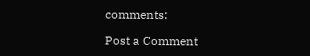comments:

Post a Comment